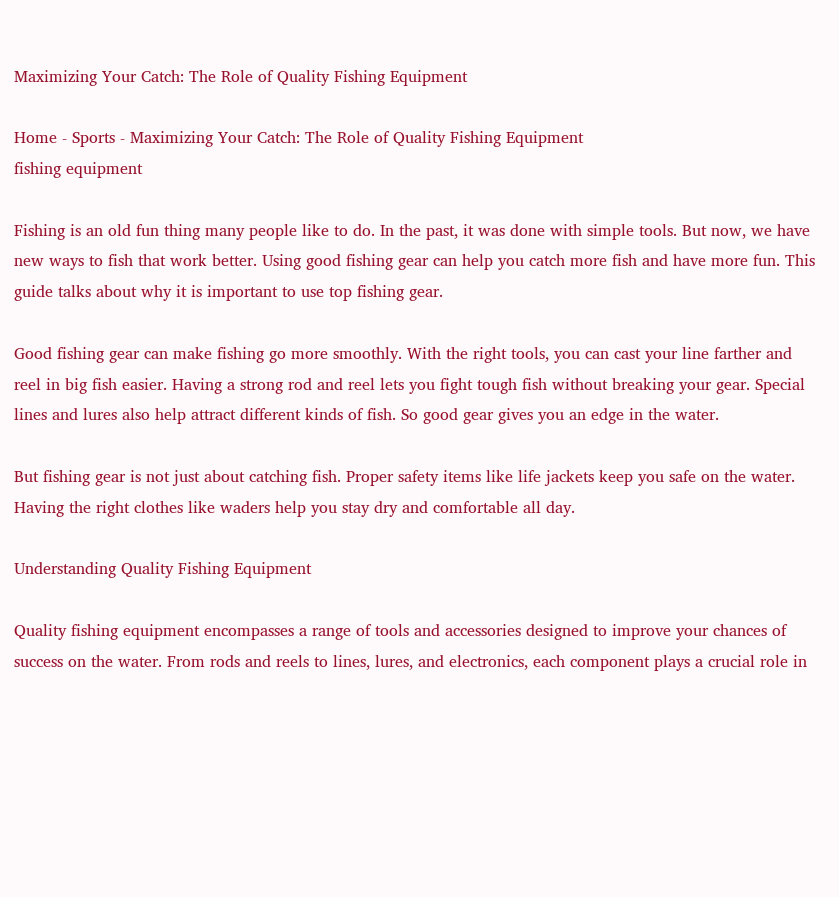Maximizing Your Catch: The Role of Quality Fishing Equipment

Home - Sports - Maximizing Your Catch: The Role of Quality Fishing Equipment
fishing equipment

Fishing is an old fun thing many people like to do. In the past, it was done with simple tools. But now, we have new ways to fish that work better. Using good fishing gear can help you catch more fish and have more fun. This guide talks about why it is important to use top fishing gear.

Good fishing gear can make fishing go more smoothly. With the right tools, you can cast your line farther and reel in big fish easier. Having a strong rod and reel lets you fight tough fish without breaking your gear. Special lines and lures also help attract different kinds of fish. So good gear gives you an edge in the water.

But fishing gear is not just about catching fish. Proper safety items like life jackets keep you safe on the water. Having the right clothes like waders help you stay dry and comfortable all day.

Understanding Quality Fishing Equipment

Quality fishing equipment encompasses a range of tools and accessories designed to improve your chances of success on the water. From rods and reels to lines, lures, and electronics, each component plays a crucial role in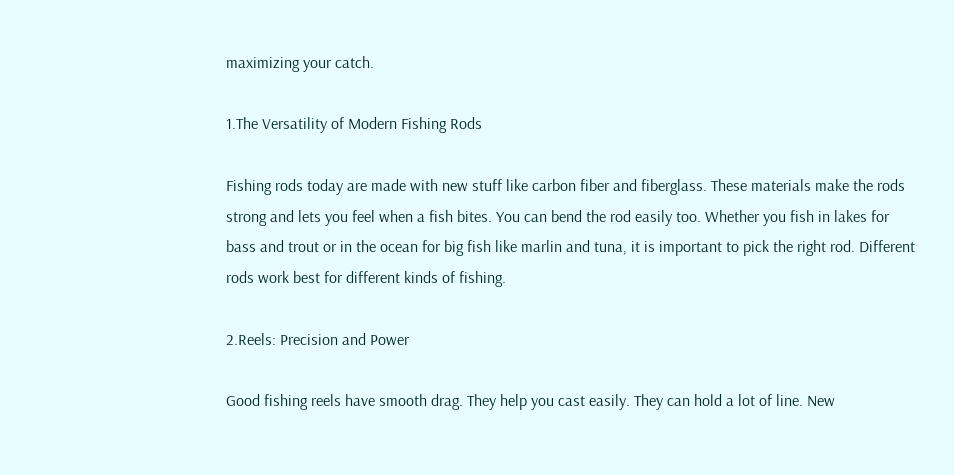maximizing your catch.

1.The Versatility of Modern Fishing Rods

Fishing rods today are made with new stuff like carbon fiber and fiberglass. These materials make the rods strong and lets you feel when a fish bites. You can bend the rod easily too. Whether you fish in lakes for bass and trout or in the ocean for big fish like marlin and tuna, it is important to pick the right rod. Different rods work best for different kinds of fishing.

2.Reels: Precision and Power

Good fishing reels have smooth drag. They help you cast easily. They can hold a lot of line. New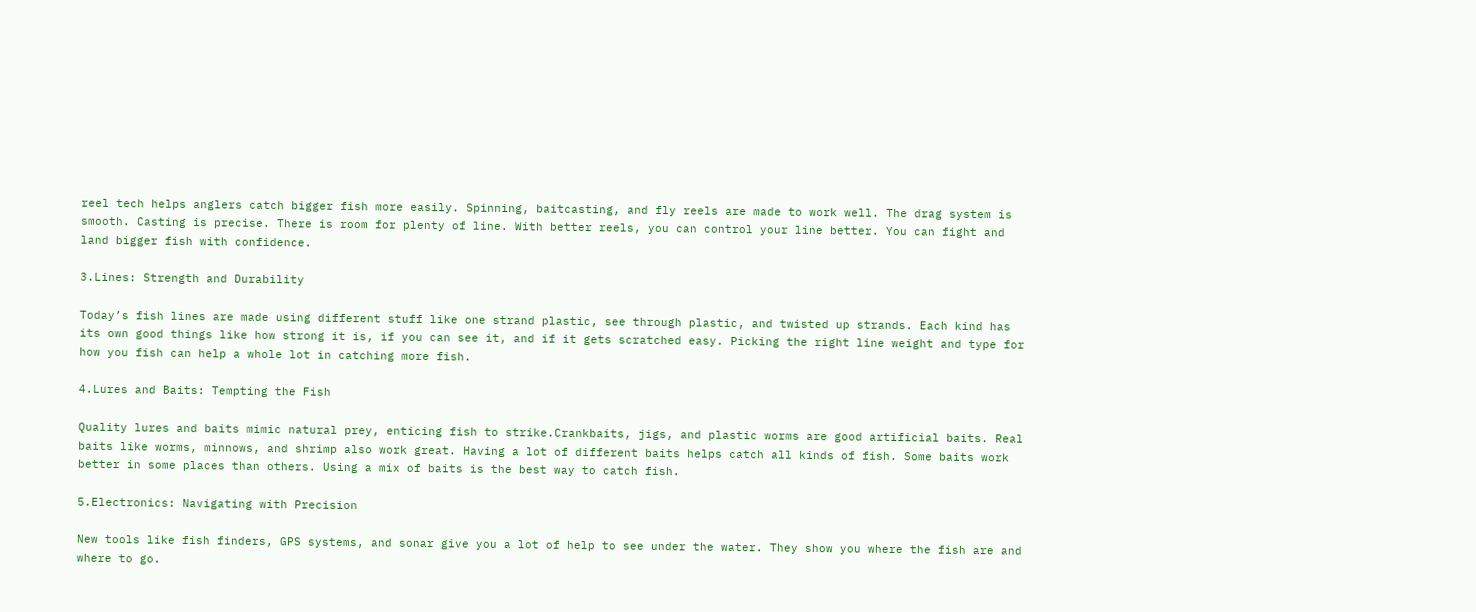reel tech helps anglers catch bigger fish more easily. Spinning, baitcasting, and fly reels are made to work well. The drag system is smooth. Casting is precise. There is room for plenty of line. With better reels, you can control your line better. You can fight and land bigger fish with confidence.

3.Lines: Strength and Durability

Today’s fish lines are made using different stuff like one strand plastic, see through plastic, and twisted up strands. Each kind has its own good things like how strong it is, if you can see it, and if it gets scratched easy. Picking the right line weight and type for how you fish can help a whole lot in catching more fish.

4.Lures and Baits: Tempting the Fish

Quality lures and baits mimic natural prey, enticing fish to strike.Crankbaits, jigs, and plastic worms are good artificial baits. Real baits like worms, minnows, and shrimp also work great. Having a lot of different baits helps catch all kinds of fish. Some baits work better in some places than others. Using a mix of baits is the best way to catch fish.

5.Electronics: Navigating with Precision

New tools like fish finders, GPS systems, and sonar give you a lot of help to see under the water. They show you where the fish are and where to go.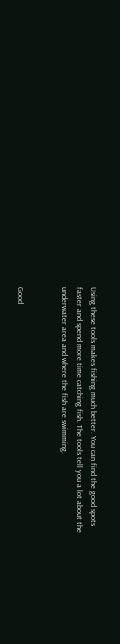Using these tools makes fishing much better. You can find the good spots faster and spend more time catching fish. The tools tell you a lot about the underwater area and where the fish are swimming.


Good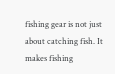fishing gear is not just about catching fish. It makes fishing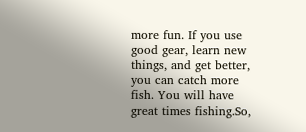more fun. If you use good gear, learn new things, and get better, you can catch more fish. You will have great times fishing.So,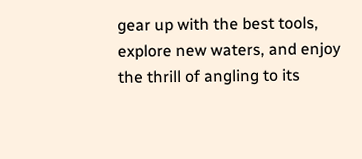gear up with the best tools, explore new waters, and enjoy the thrill of angling to its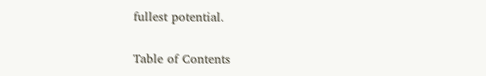fullest potential.

Table of Contents